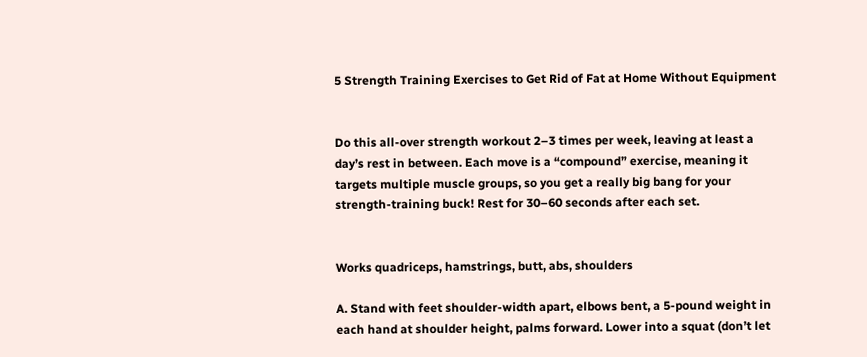5 Strength Training Exercises to Get Rid of Fat at Home Without Equipment


Do this all-over strength workout 2–3 times per week, leaving at least a day’s rest in between. Each move is a “compound” exercise, meaning it targets multiple muscle groups, so you get a really big bang for your strength-training buck! Rest for 30–60 seconds after each set.


Works quadriceps, hamstrings, butt, abs, shoulders

A. Stand with feet shoulder-width apart, elbows bent, a 5-pound weight in each hand at shoulder height, palms forward. Lower into a squat (don’t let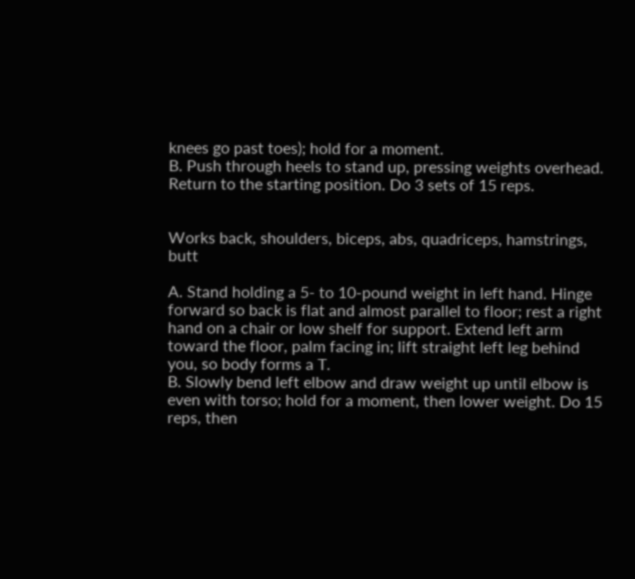knees go past toes); hold for a moment.
B. Push through heels to stand up, pressing weights overhead. Return to the starting position. Do 3 sets of 15 reps.


Works back, shoulders, biceps, abs, quadriceps, hamstrings, butt

A. Stand holding a 5- to 10-pound weight in left hand. Hinge forward so back is flat and almost parallel to floor; rest a right hand on a chair or low shelf for support. Extend left arm toward the floor, palm facing in; lift straight left leg behind you, so body forms a T.
B. Slowly bend left elbow and draw weight up until elbow is even with torso; hold for a moment, then lower weight. Do 15 reps, then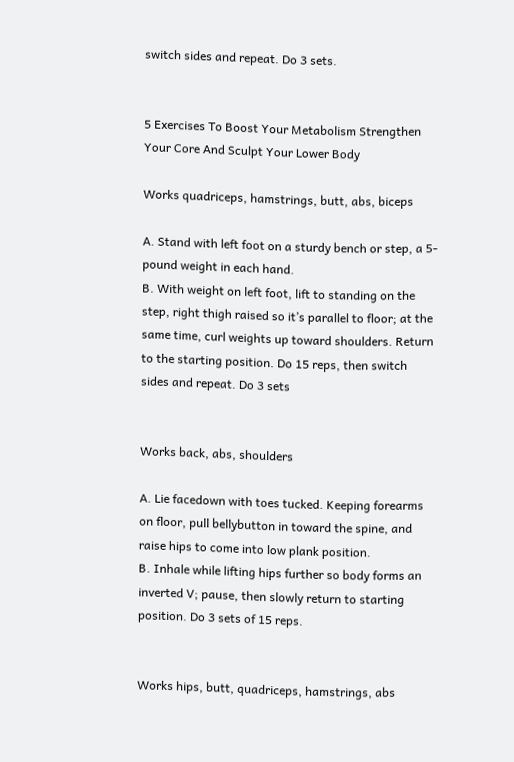switch sides and repeat. Do 3 sets.


5 Exercises To Boost Your Metabolism Strengthen Your Core And Sculpt Your Lower Body

Works quadriceps, hamstrings, butt, abs, biceps

A. Stand with left foot on a sturdy bench or step, a 5-pound weight in each hand.
B. With weight on left foot, lift to standing on the step, right thigh raised so it’s parallel to floor; at the same time, curl weights up toward shoulders. Return to the starting position. Do 15 reps, then switch sides and repeat. Do 3 sets


Works back, abs, shoulders

A. Lie facedown with toes tucked. Keeping forearms on floor, pull bellybutton in toward the spine, and raise hips to come into low plank position.
B. Inhale while lifting hips further so body forms an inverted V; pause, then slowly return to starting position. Do 3 sets of 15 reps.


Works hips, butt, quadriceps, hamstrings, abs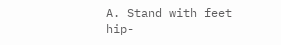A. Stand with feet hip-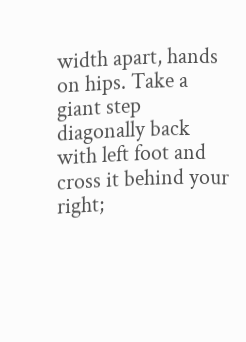width apart, hands on hips. Take a giant step diagonally back with left foot and cross it behind your right;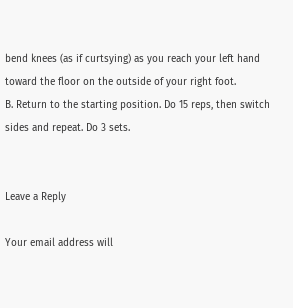bend knees (as if curtsying) as you reach your left hand toward the floor on the outside of your right foot.
B. Return to the starting position. Do 15 reps, then switch sides and repeat. Do 3 sets.


Leave a Reply

Your email address will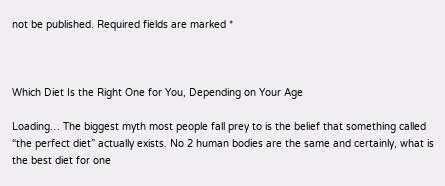not be published. Required fields are marked *



Which Diet Is the Right One for You, Depending on Your Age

Loading… The biggest myth most people fall prey to is the belief that something called “the perfect diet” actually exists. No 2 human bodies are the same and certainly, what is the best diet for one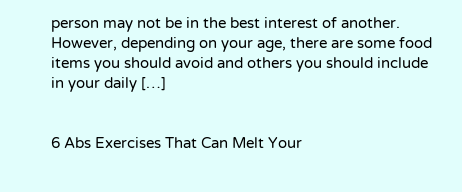person may not be in the best interest of another. However, depending on your age, there are some food items you should avoid and others you should include in your daily […]


6 Abs Exercises That Can Melt Your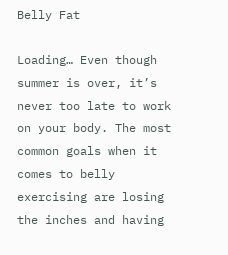Belly Fat

Loading… Even though summer is over, it’s never too late to work on your body. The most common goals when it comes to belly exercising are losing the inches and having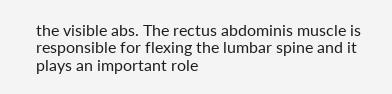the visible abs. The rectus abdominis muscle is responsible for flexing the lumbar spine and it plays an important role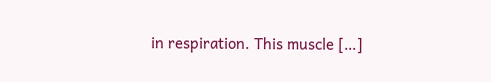in respiration. This muscle […]